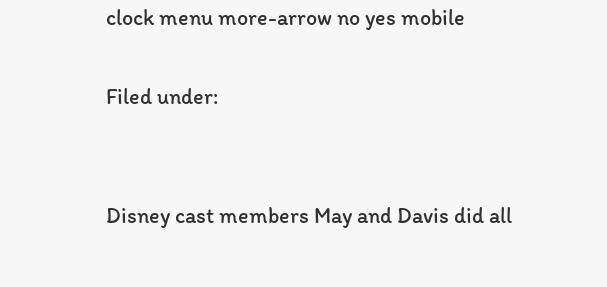clock menu more-arrow no yes mobile

Filed under:


Disney cast members May and Davis did all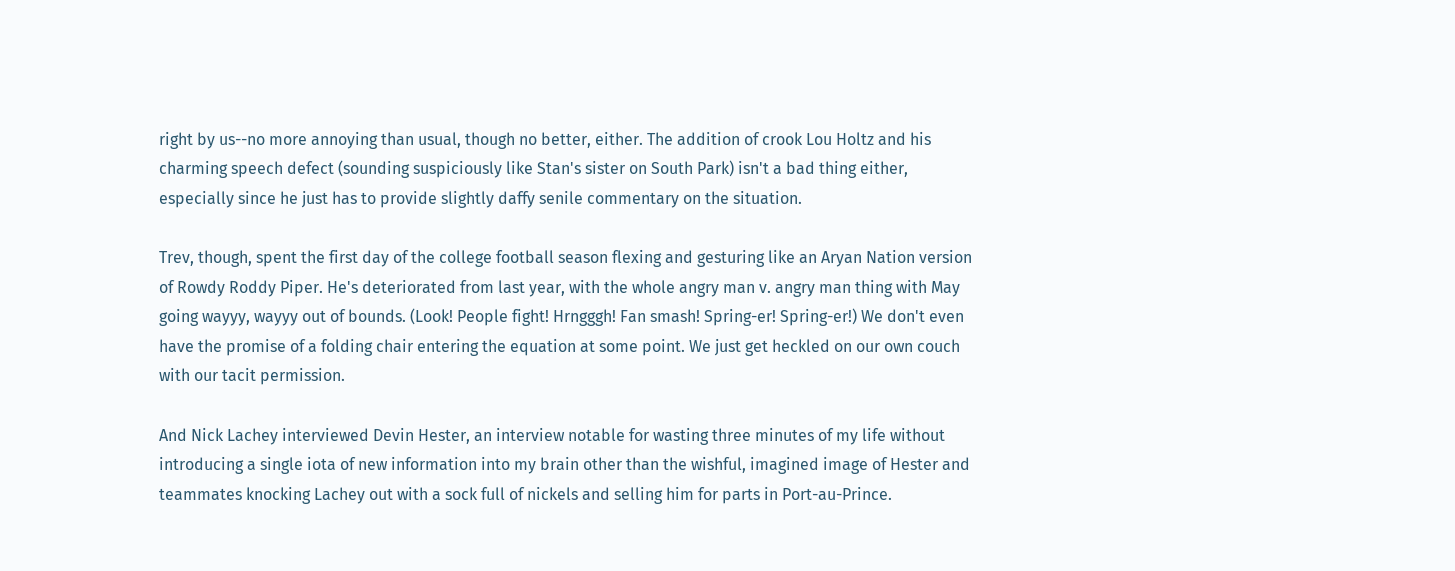right by us--no more annoying than usual, though no better, either. The addition of crook Lou Holtz and his charming speech defect (sounding suspiciously like Stan's sister on South Park) isn't a bad thing either, especially since he just has to provide slightly daffy senile commentary on the situation.

Trev, though, spent the first day of the college football season flexing and gesturing like an Aryan Nation version of Rowdy Roddy Piper. He's deteriorated from last year, with the whole angry man v. angry man thing with May going wayyy, wayyy out of bounds. (Look! People fight! Hrngggh! Fan smash! Spring-er! Spring-er!) We don't even have the promise of a folding chair entering the equation at some point. We just get heckled on our own couch with our tacit permission.

And Nick Lachey interviewed Devin Hester, an interview notable for wasting three minutes of my life without introducing a single iota of new information into my brain other than the wishful, imagined image of Hester and teammates knocking Lachey out with a sock full of nickels and selling him for parts in Port-au-Prince.